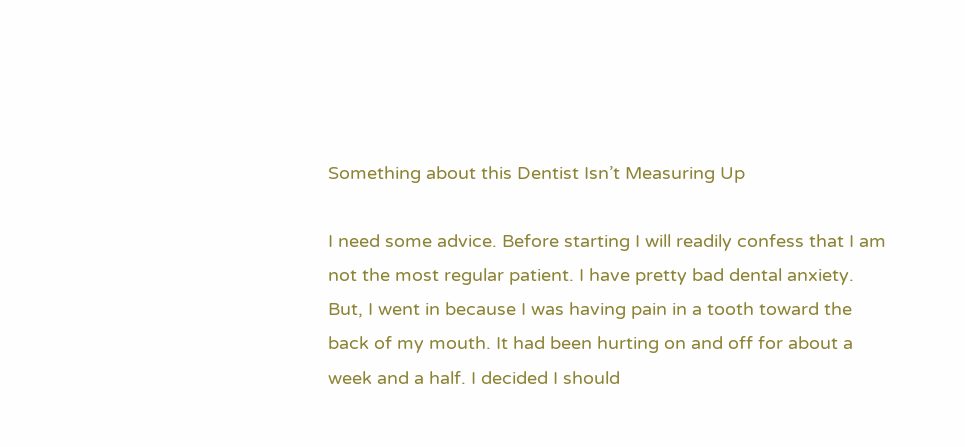Something about this Dentist Isn’t Measuring Up

I need some advice. Before starting I will readily confess that I am not the most regular patient. I have pretty bad dental anxiety. But, I went in because I was having pain in a tooth toward the back of my mouth. It had been hurting on and off for about a week and a half. I decided I should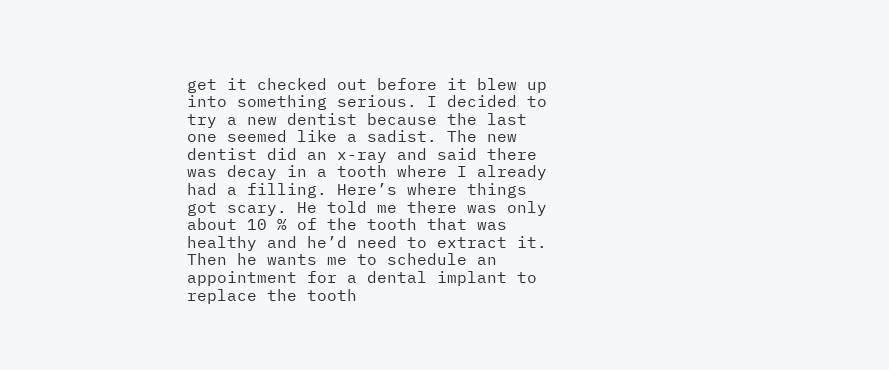get it checked out before it blew up into something serious. I decided to try a new dentist because the last one seemed like a sadist. The new dentist did an x-ray and said there was decay in a tooth where I already had a filling. Here’s where things got scary. He told me there was only about 10 % of the tooth that was healthy and he’d need to extract it. Then he wants me to schedule an appointment for a dental implant to replace the tooth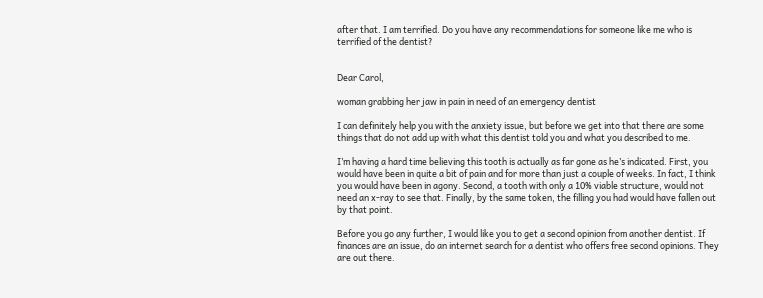after that. I am terrified. Do you have any recommendations for someone like me who is terrified of the dentist?


Dear Carol,

woman grabbing her jaw in pain in need of an emergency dentist

I can definitely help you with the anxiety issue, but before we get into that there are some things that do not add up with what this dentist told you and what you described to me.

I’m having a hard time believing this tooth is actually as far gone as he’s indicated. First, you would have been in quite a bit of pain and for more than just a couple of weeks. In fact, I think you would have been in agony. Second, a tooth with only a 10% viable structure, would not need an x-ray to see that. Finally, by the same token, the filling you had would have fallen out by that point.

Before you go any further, I would like you to get a second opinion from another dentist. If finances are an issue, do an internet search for a dentist who offers free second opinions. They are out there.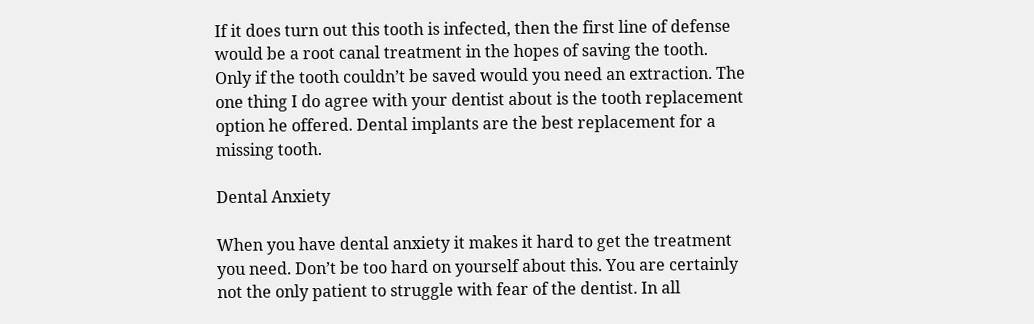If it does turn out this tooth is infected, then the first line of defense would be a root canal treatment in the hopes of saving the tooth. Only if the tooth couldn’t be saved would you need an extraction. The one thing I do agree with your dentist about is the tooth replacement option he offered. Dental implants are the best replacement for a missing tooth.

Dental Anxiety

When you have dental anxiety it makes it hard to get the treatment you need. Don’t be too hard on yourself about this. You are certainly not the only patient to struggle with fear of the dentist. In all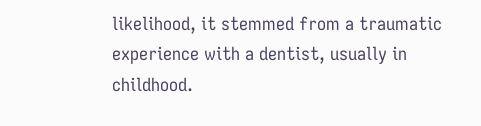likelihood, it stemmed from a traumatic experience with a dentist, usually in childhood.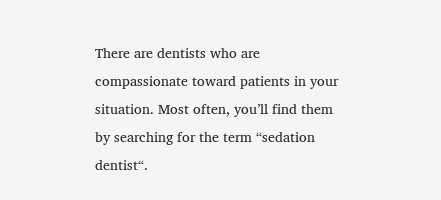There are dentists who are compassionate toward patients in your situation. Most often, you’ll find them by searching for the term “sedation dentist“.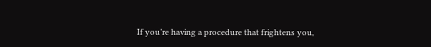If you’re having a procedure that frightens you,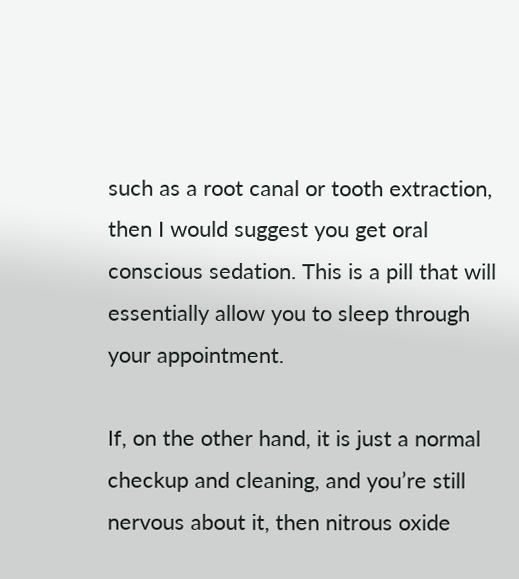such as a root canal or tooth extraction, then I would suggest you get oral conscious sedation. This is a pill that will essentially allow you to sleep through your appointment.

If, on the other hand, it is just a normal checkup and cleaning, and you’re still nervous about it, then nitrous oxide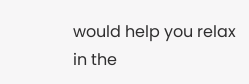would help you relax in the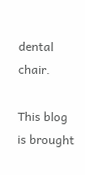dental chair.

This blog is brought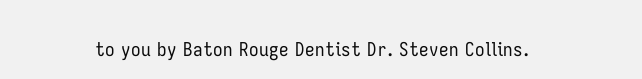to you by Baton Rouge Dentist Dr. Steven Collins.